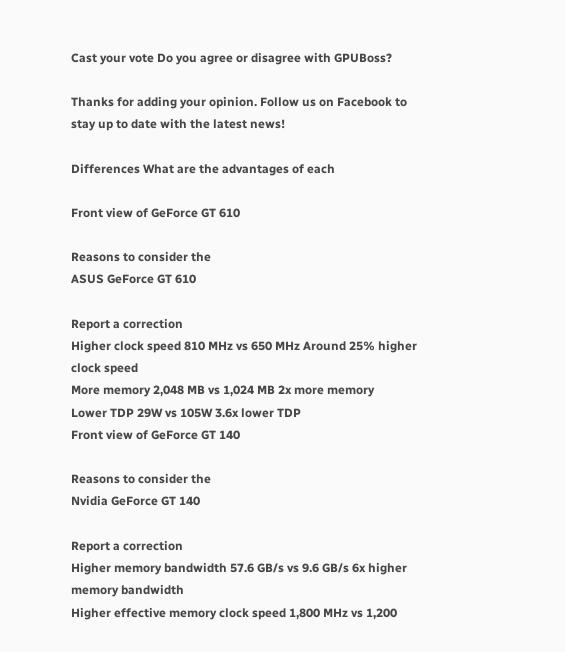Cast your vote Do you agree or disagree with GPUBoss?

Thanks for adding your opinion. Follow us on Facebook to stay up to date with the latest news!

Differences What are the advantages of each

Front view of GeForce GT 610

Reasons to consider the
ASUS GeForce GT 610

Report a correction
Higher clock speed 810 MHz vs 650 MHz Around 25% higher clock speed
More memory 2,048 MB vs 1,024 MB 2x more memory
Lower TDP 29W vs 105W 3.6x lower TDP
Front view of GeForce GT 140

Reasons to consider the
Nvidia GeForce GT 140

Report a correction
Higher memory bandwidth 57.6 GB/s vs 9.6 GB/s 6x higher memory bandwidth
Higher effective memory clock speed 1,800 MHz vs 1,200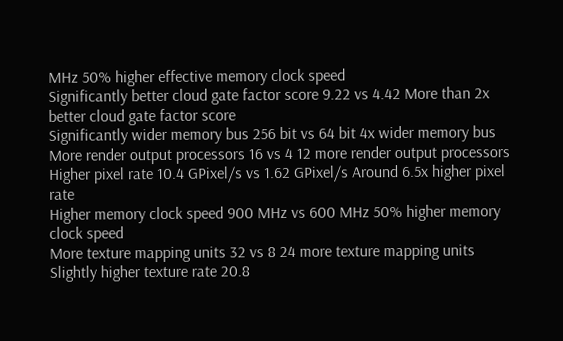MHz 50% higher effective memory clock speed
Significantly better cloud gate factor score 9.22 vs 4.42 More than 2x better cloud gate factor score
Significantly wider memory bus 256 bit vs 64 bit 4x wider memory bus
More render output processors 16 vs 4 12 more render output processors
Higher pixel rate 10.4 GPixel/s vs 1.62 GPixel/s Around 6.5x higher pixel rate
Higher memory clock speed 900 MHz vs 600 MHz 50% higher memory clock speed
More texture mapping units 32 vs 8 24 more texture mapping units
Slightly higher texture rate 20.8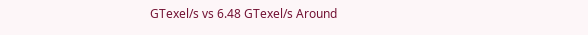GTexel/s vs 6.48 GTexel/s Around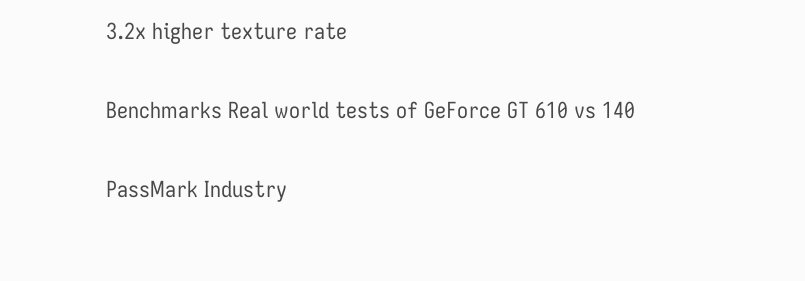3.2x higher texture rate

Benchmarks Real world tests of GeForce GT 610 vs 140

PassMark Industry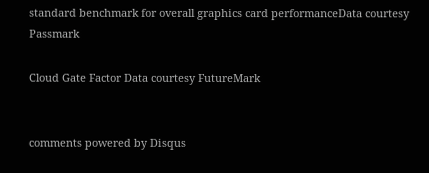standard benchmark for overall graphics card performanceData courtesy Passmark

Cloud Gate Factor Data courtesy FutureMark


comments powered by Disqus